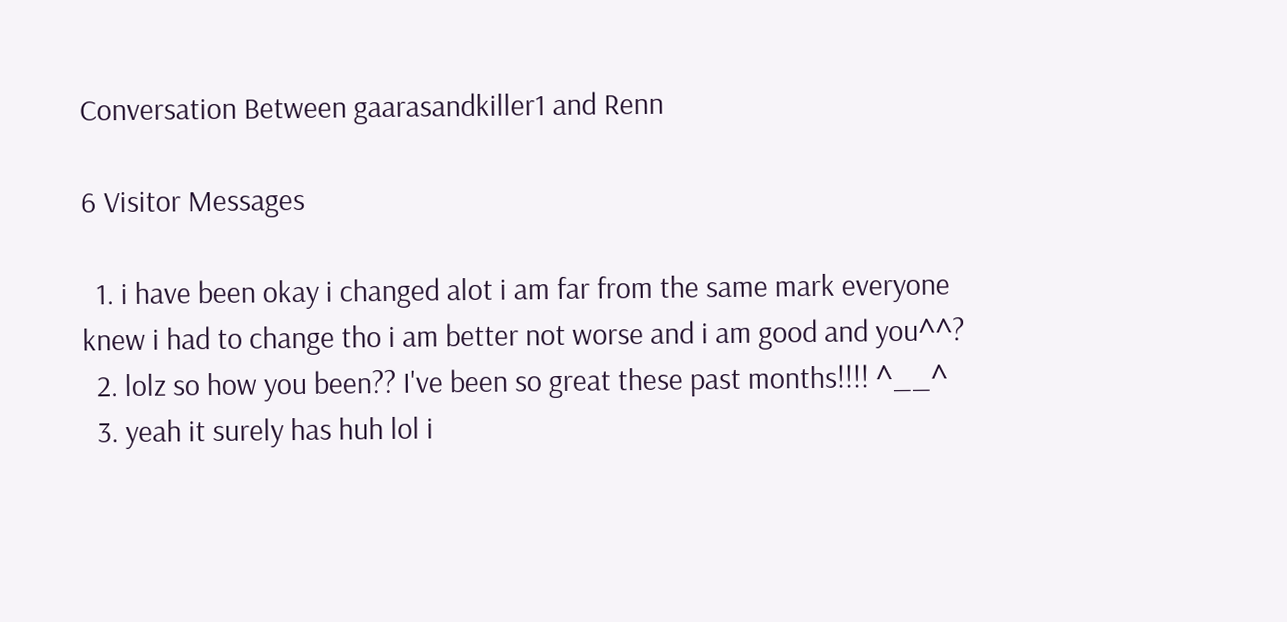Conversation Between gaarasandkiller1 and Renn

6 Visitor Messages

  1. i have been okay i changed alot i am far from the same mark everyone knew i had to change tho i am better not worse and i am good and you^^?
  2. lolz so how you been?? I've been so great these past months!!!! ^__^
  3. yeah it surely has huh lol i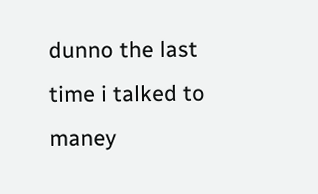dunno the last time i talked to maney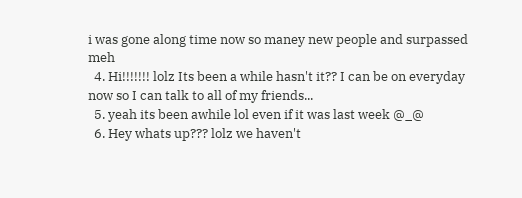i was gone along time now so maney new people and surpassed meh
  4. Hi!!!!!!! lolz Its been a while hasn't it?? I can be on everyday now so I can talk to all of my friends...
  5. yeah its been awhile lol even if it was last week @_@
  6. Hey whats up??? lolz we haven't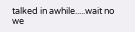talked in awhile.....wait no we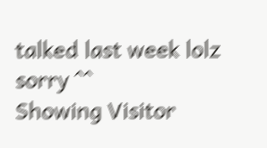talked last week lolz sorry ^^
Showing Visitor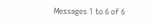Messages 1 to 6 of 6